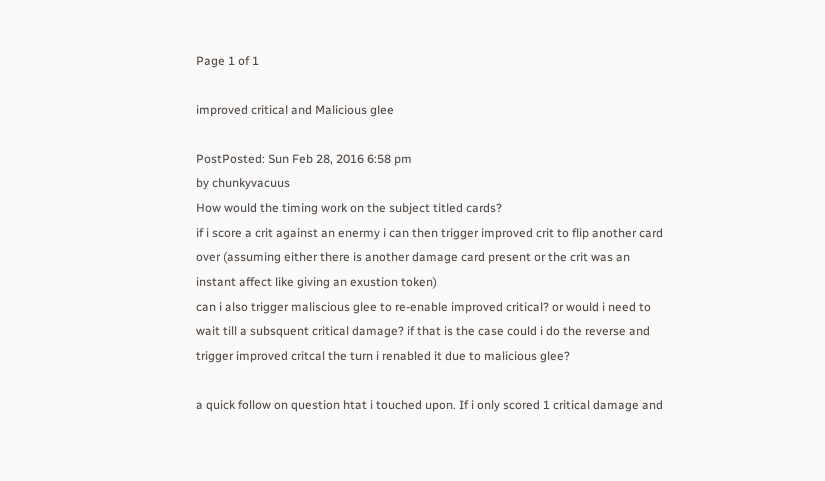Page 1 of 1

improved critical and Malicious glee

PostPosted: Sun Feb 28, 2016 6:58 pm
by chunkyvacuus
How would the timing work on the subject titled cards?
if i score a crit against an enermy i can then trigger improved crit to flip another card over (assuming either there is another damage card present or the crit was an instant affect like giving an exustion token)
can i also trigger maliscious glee to re-enable improved critical? or would i need to wait till a subsquent critical damage? if that is the case could i do the reverse and trigger improved critcal the turn i renabled it due to malicious glee?

a quick follow on question htat i touched upon. If i only scored 1 critical damage and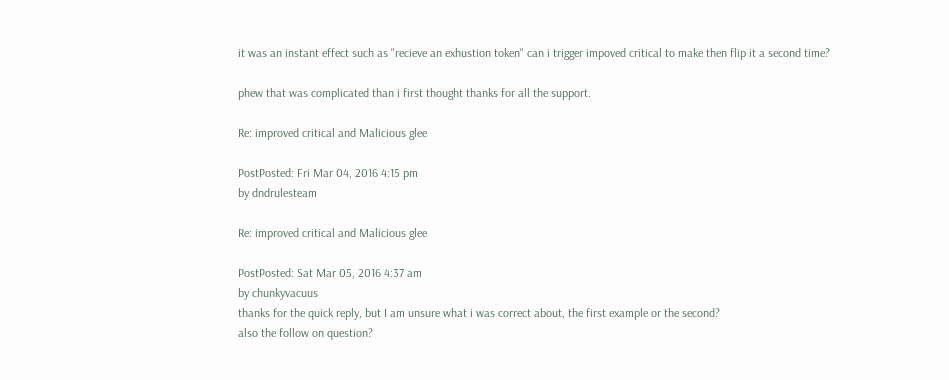it was an instant effect such as "recieve an exhustion token" can i trigger impoved critical to make then flip it a second time?

phew that was complicated than i first thought thanks for all the support.

Re: improved critical and Malicious glee

PostPosted: Fri Mar 04, 2016 4:15 pm
by dndrulesteam

Re: improved critical and Malicious glee

PostPosted: Sat Mar 05, 2016 4:37 am
by chunkyvacuus
thanks for the quick reply, but I am unsure what i was correct about, the first example or the second?
also the follow on question?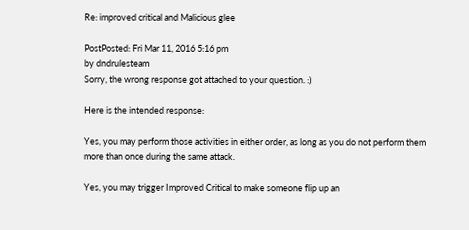Re: improved critical and Malicious glee

PostPosted: Fri Mar 11, 2016 5:16 pm
by dndrulesteam
Sorry, the wrong response got attached to your question. :)

Here is the intended response:

Yes, you may perform those activities in either order, as long as you do not perform them more than once during the same attack.

Yes, you may trigger Improved Critical to make someone flip up an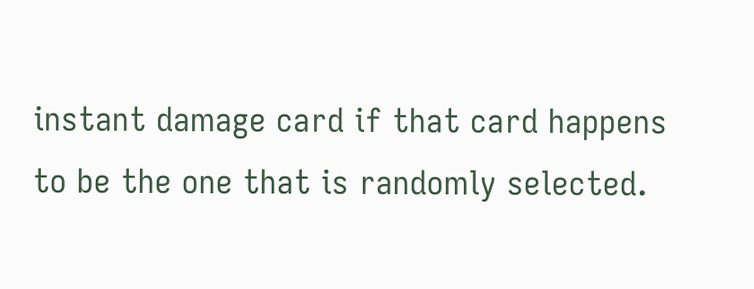instant damage card if that card happens to be the one that is randomly selected.